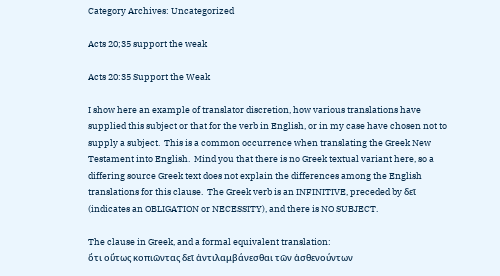Category Archives: Uncategorized

Acts 20;35 support the weak

Acts 20:35 Support the Weak

I show here an example of translator discretion, how various translations have supplied this subject or that for the verb in English, or in my case have chosen not to supply a subject.  This is a common occurrence when translating the Greek New Testament into English.  Mind you that there is no Greek textual variant here, so a differing source Greek text does not explain the differences among the English translations for this clause.  The Greek verb is an INFINITIVE, preceded by δεῖ (indicates an OBLIGATION or NECESSITY), and there is NO SUBJECT.

The clause in Greek, and a formal equivalent translation:
ὅτι οὕτως κοπιῶντας δεῖ ἀντιλαμβάνεσθαι τῶν ἀσθενούντων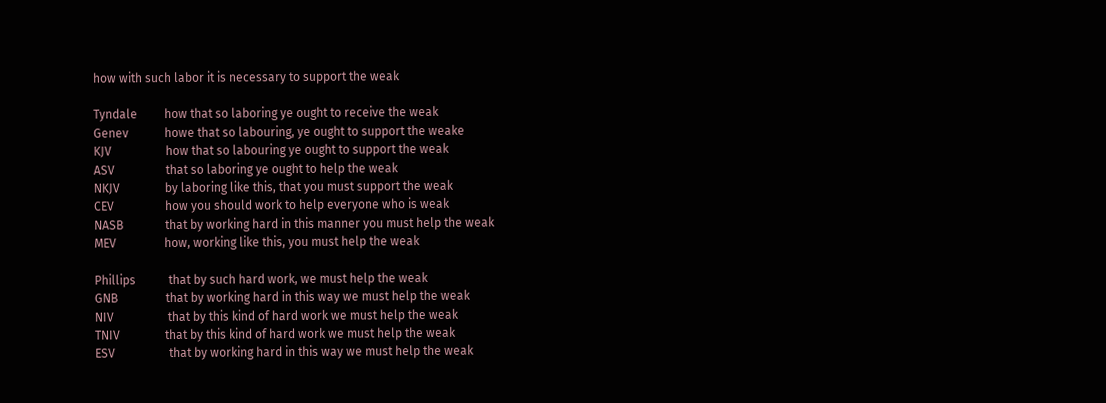how with such labor it is necessary to support the weak

Tyndale         how that so laboring ye ought to receive the weak
Genev            howe that so labouring, ye ought to support the weake
KJV                  how that so labouring ye ought to support the weak
ASV                 that so laboring ye ought to help the weak
NKJV               by laboring like this, that you must support the weak
CEV                 how you should work to help everyone who is weak
NASB              that by working hard in this manner you must help the weak
MEV                how, working like this, you must help the weak

Phillips           that by such hard work, we must help the weak
GNB                that by working hard in this way we must help the weak
NIV                  that by this kind of hard work we must help the weak
TNIV               that by this kind of hard work we must help the weak
ESV                  that by working hard in this way we must help the weak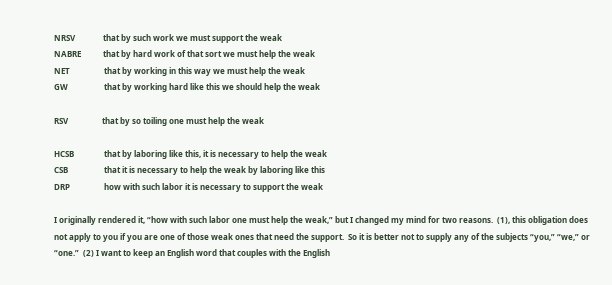NRSV              that by such work we must support the weak
NABRE           that by hard work of that sort we must help the weak
NET                 that by working in this way we must help the weak
GW                  that by working hard like this we should help the weak

RSV                 that by so toiling one must help the weak

HCSB               that by laboring like this, it is necessary to help the weak
CSB                  that it is necessary to help the weak by laboring like this
DRP                 how with such labor it is necessary to support the weak

I originally rendered it, “how with such labor one must help the weak,” but I changed my mind for two reasons.  (1), this obligation does not apply to you if you are one of those weak ones that need the support.  So it is better not to supply any of the subjects “you,” “we,” or “one.”  (2) I want to keep an English word that couples with the English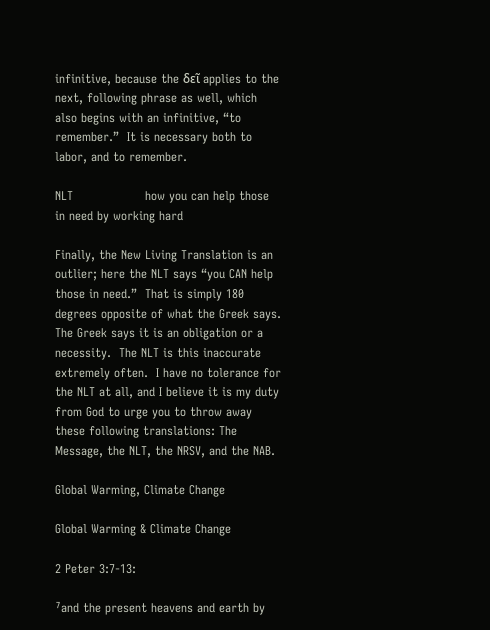infinitive, because the δεῖ applies to the next, following phrase as well, which also begins with an infinitive, “to remember.”  It is necessary both to labor, and to remember.

NLT                  how you can help those in need by working hard

Finally, the New Living Translation is an outlier; here the NLT says “you CAN help those in need.”  That is simply 180 degrees opposite of what the Greek says.  The Greek says it is an obligation or a necessity.  The NLT is this inaccurate extremely often.  I have no tolerance for the NLT at all, and I believe it is my duty from God to urge you to throw away these following translations: The Message, the NLT, the NRSV, and the NAB.

Global Warming, Climate Change

Global Warming & Climate Change

2 Peter 3:7-13:

⁷and the present heavens and earth by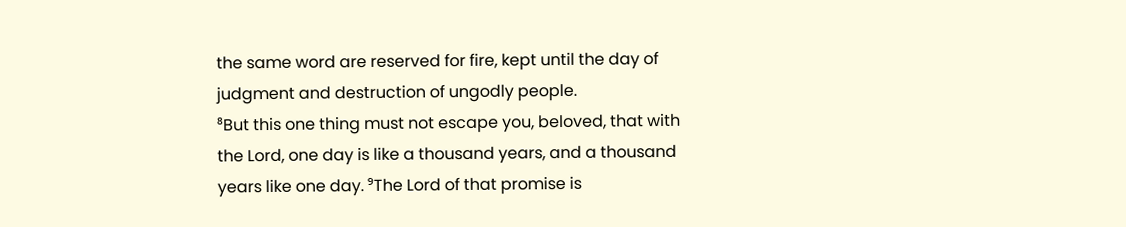the same word are reserved for fire, kept until the day of judgment and destruction of ungodly people.
⁸But this one thing must not escape you, beloved, that with the Lord, one day is like a thousand years, and a thousand years like one day. ⁹The Lord of that promise is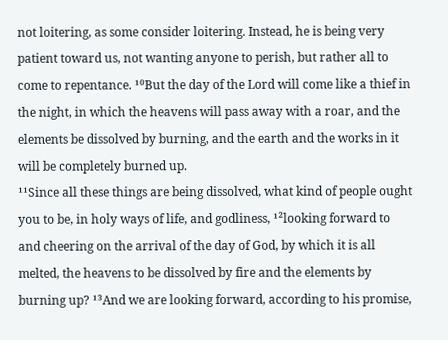not loitering, as some consider loitering. Instead, he is being very patient toward us, not wanting anyone to perish, but rather all to come to repentance. ¹⁰But the day of the Lord will come like a thief in the night, in which the heavens will pass away with a roar, and the elements be dissolved by burning, and the earth and the works in it will be completely burned up.
¹¹Since all these things are being dissolved, what kind of people ought you to be, in holy ways of life, and godliness, ¹²looking forward to and cheering on the arrival of the day of God, by which it is all melted, the heavens to be dissolved by fire and the elements by burning up? ¹³And we are looking forward, according to his promise,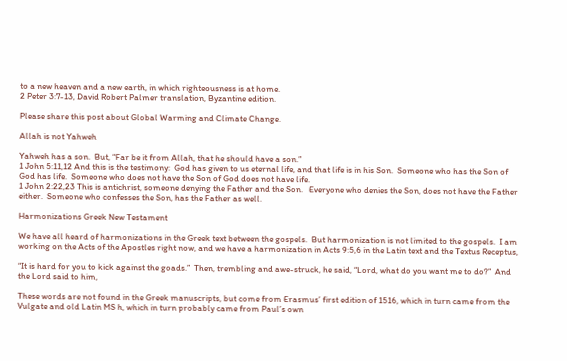to a new heaven and a new earth, in which righteousness is at home.
2 Peter 3:7-13, David Robert Palmer translation, Byzantine edition.

Please share this post about Global Warming and Climate Change.

Allah is not Yahweh

Yahweh has a son.  But, “Far be it from Allah, that he should have a son.”
1 John 5:11,12 And this is the testimony:  God has given to us eternal life, and that life is in his Son.  Someone who has the Son of God has life.  Someone who does not have the Son of God does not have life.
1 John 2:22,23 This is antichrist, someone denying the Father and the Son.   Everyone who denies the Son, does not have the Father either.  Someone who confesses the Son, has the Father as well.

Harmonizations Greek New Testament

We have all heard of harmonizations in the Greek text between the gospels.  But harmonization is not limited to the gospels.  I am working on the Acts of the Apostles right now, and we have a harmonization in Acts 9:5,6 in the Latin text and the Textus Receptus,

“It is hard for you to kick against the goads.”  Then, trembling and awe-struck, he said, “Lord, what do you want me to do?”  And the Lord said to him,

These words are not found in the Greek manuscripts, but come from Erasmus’ first edition of 1516, which in turn came from the Vulgate and old Latin MS h, which in turn probably came from Paul’s own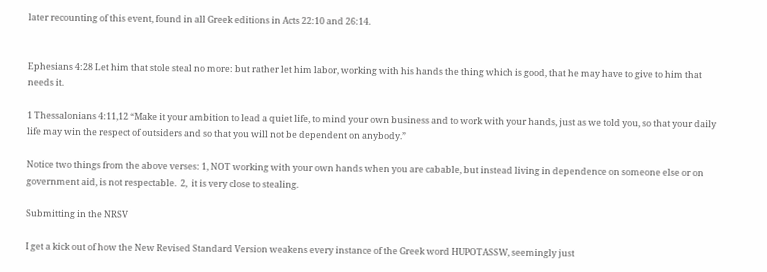later recounting of this event, found in all Greek editions in Acts 22:10 and 26:14.


Ephesians 4:28 Let him that stole steal no more: but rather let him labor, working with his hands the thing which is good, that he may have to give to him that needs it.

1 Thessalonians 4:11,12 “Make it your ambition to lead a quiet life, to mind your own business and to work with your hands, just as we told you, so that your daily life may win the respect of outsiders and so that you will not be dependent on anybody.”

Notice two things from the above verses: 1, NOT working with your own hands when you are cabable, but instead living in dependence on someone else or on government aid, is not respectable.  2,  it is very close to stealing.

Submitting in the NRSV

I get a kick out of how the New Revised Standard Version weakens every instance of the Greek word HUPOTASSW, seemingly just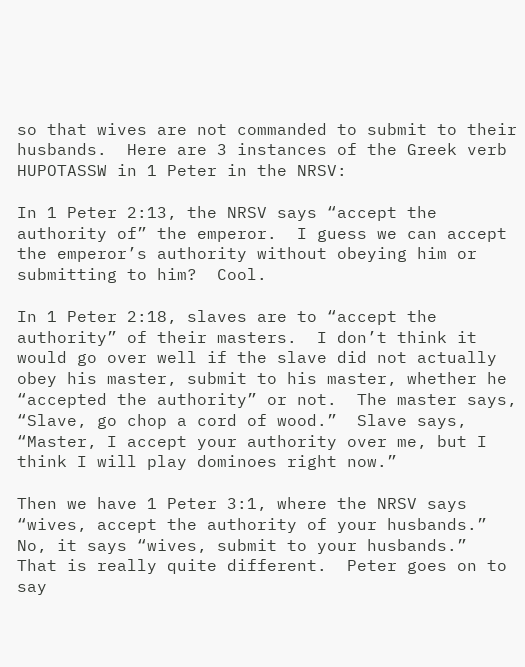so that wives are not commanded to submit to their husbands.  Here are 3 instances of the Greek verb HUPOTASSW in 1 Peter in the NRSV:

In 1 Peter 2:13, the NRSV says “accept the authority of” the emperor.  I guess we can accept the emperor’s authority without obeying him or submitting to him?  Cool.

In 1 Peter 2:18, slaves are to “accept the authority” of their masters.  I don’t think it would go over well if the slave did not actually obey his master, submit to his master, whether he “accepted the authority” or not.  The master says, “Slave, go chop a cord of wood.”  Slave says, “Master, I accept your authority over me, but I think I will play dominoes right now.”

Then we have 1 Peter 3:1, where the NRSV says “wives, accept the authority of your husbands.”  No, it says “wives, submit to your husbands.”  That is really quite different.  Peter goes on to say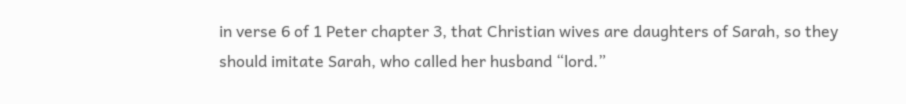in verse 6 of 1 Peter chapter 3, that Christian wives are daughters of Sarah, so they should imitate Sarah, who called her husband “lord.”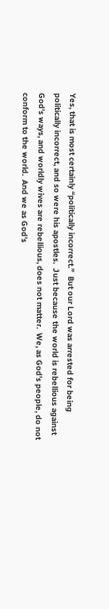Yes, that is most certainly “politically incorrect.”  But our Lord was arrested for being politically incorrect, and so were his apostles.  Just because the world is rebellious against God’s ways, and worldly wives are rebellious, does not matter.  We, as God’s people, do not conform to the world.  And we as God’s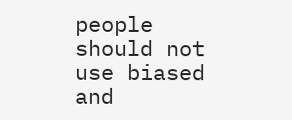people should not use biased and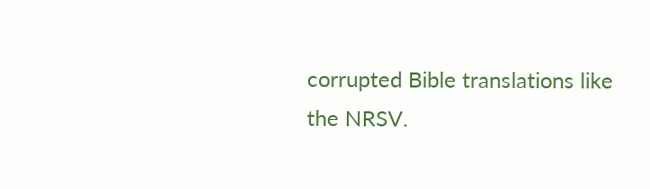corrupted Bible translations like the NRSV.